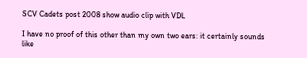SCV Cadets post 2008 show audio clip with VDL

I have no proof of this other than my own two ears: it certainly sounds like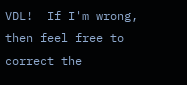VDL!  If I'm wrong, then feel free to correct the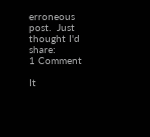erroneous post.  Just thought I'd share:
1 Comment

It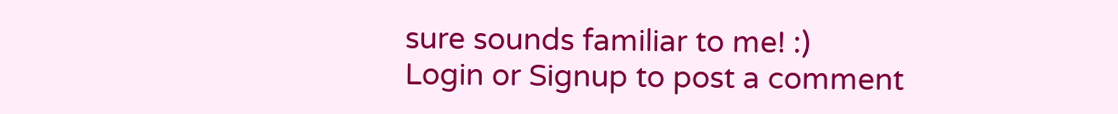sure sounds familiar to me! :)
Login or Signup to post a comment